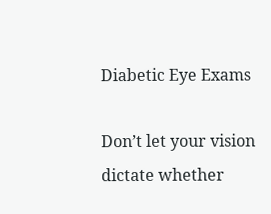Diabetic Eye Exams

Don’t let your vision dictate whether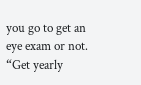you go to get an eye exam or not. “Get yearly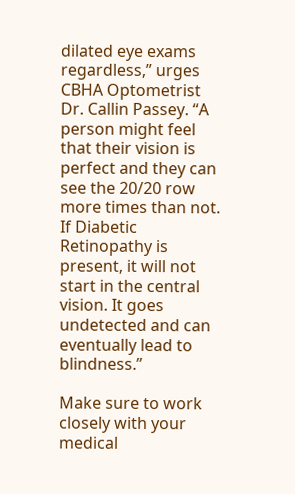dilated eye exams regardless,” urges CBHA Optometrist Dr. Callin Passey. “A person might feel that their vision is perfect and they can see the 20/20 row more times than not. If Diabetic Retinopathy is present, it will not start in the central vision. It goes undetected and can eventually lead to blindness.”

Make sure to work closely with your medical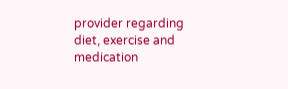provider regarding diet, exercise and medication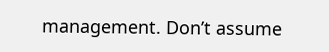management. Don’t assume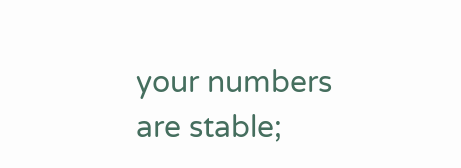your numbers are stable;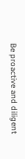Be proactive and diligent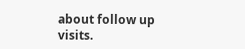about follow up visits.